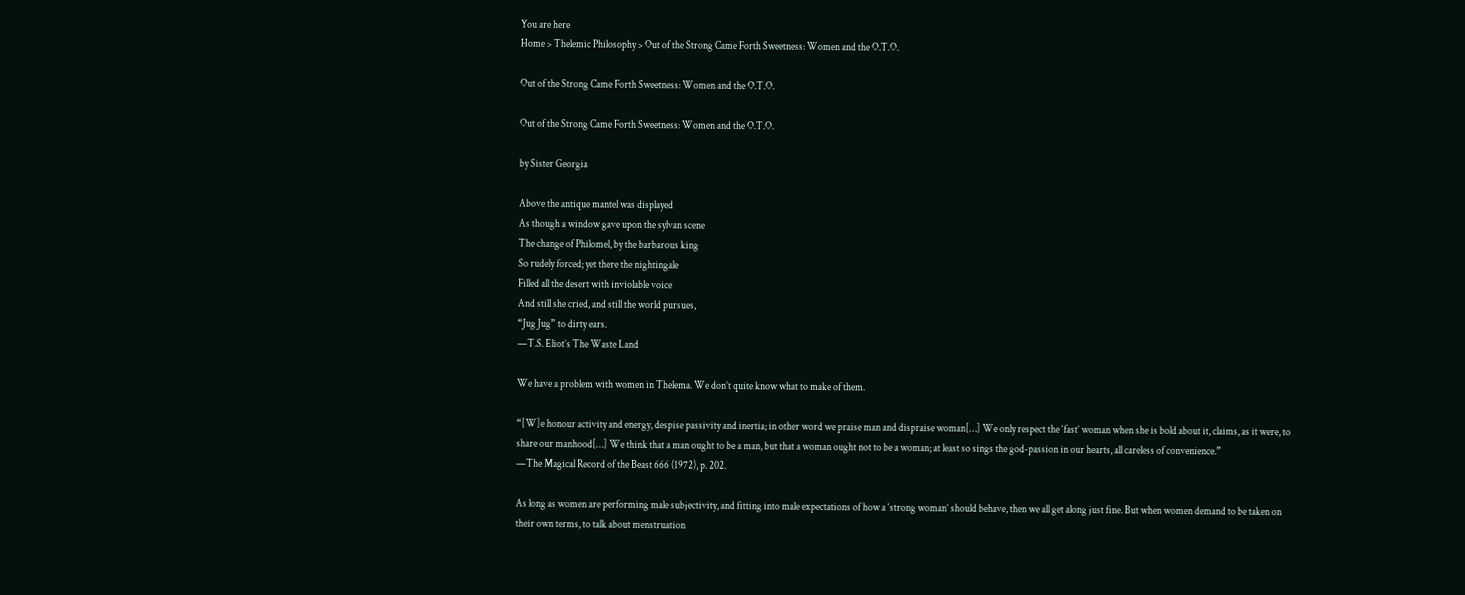You are here
Home > Thelemic Philosophy > Out of the Strong Came Forth Sweetness: Women and the O.T.O.

Out of the Strong Came Forth Sweetness: Women and the O.T.O.

Out of the Strong Came Forth Sweetness: Women and the O.T.O.

by Sister Georgia

Above the antique mantel was displayed
As though a window gave upon the sylvan scene
The change of Philomel, by the barbarous king
So rudely forced; yet there the nightingale
Filled all the desert with inviolable voice
And still she cried, and still the world pursues,
“Jug Jug” to dirty ears.
—T.S. Eliot’s The Waste Land

We have a problem with women in Thelema. We don’t quite know what to make of them.

“[W]e honour activity and energy, despise passivity and inertia; in other word we praise man and dispraise woman[…] We only respect the ‘fast’ woman when she is bold about it, claims, as it were, to share our manhood[…] We think that a man ought to be a man, but that a woman ought not to be a woman; at least so sings the god-passion in our hearts, all careless of convenience.”
—The Magical Record of the Beast 666 (1972), p. 202.

As long as women are performing male subjectivity, and fitting into male expectations of how a ‘strong woman’ should behave, then we all get along just fine. But when women demand to be taken on their own terms, to talk about menstruation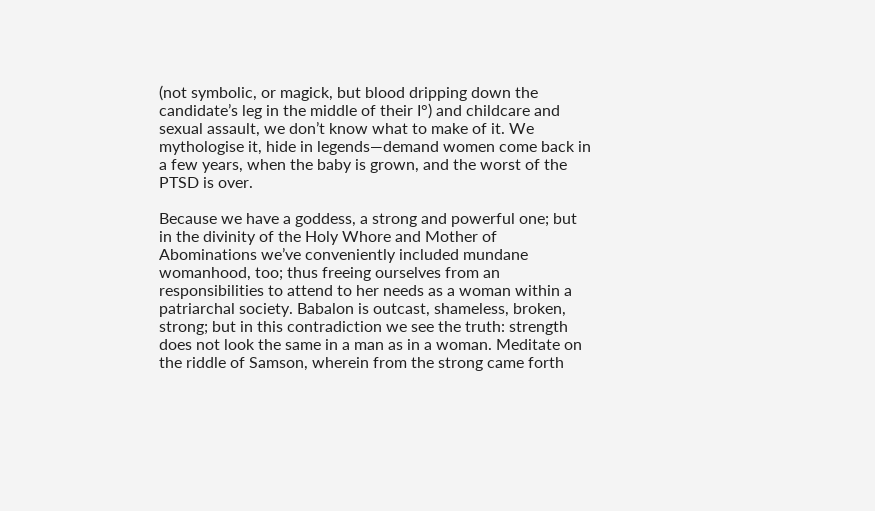(not symbolic, or magick, but blood dripping down the candidate’s leg in the middle of their I°) and childcare and sexual assault, we don’t know what to make of it. We mythologise it, hide in legends—demand women come back in a few years, when the baby is grown, and the worst of the PTSD is over.

Because we have a goddess, a strong and powerful one; but in the divinity of the Holy Whore and Mother of Abominations we’ve conveniently included mundane womanhood, too; thus freeing ourselves from an responsibilities to attend to her needs as a woman within a patriarchal society. Babalon is outcast, shameless, broken, strong; but in this contradiction we see the truth: strength does not look the same in a man as in a woman. Meditate on the riddle of Samson, wherein from the strong came forth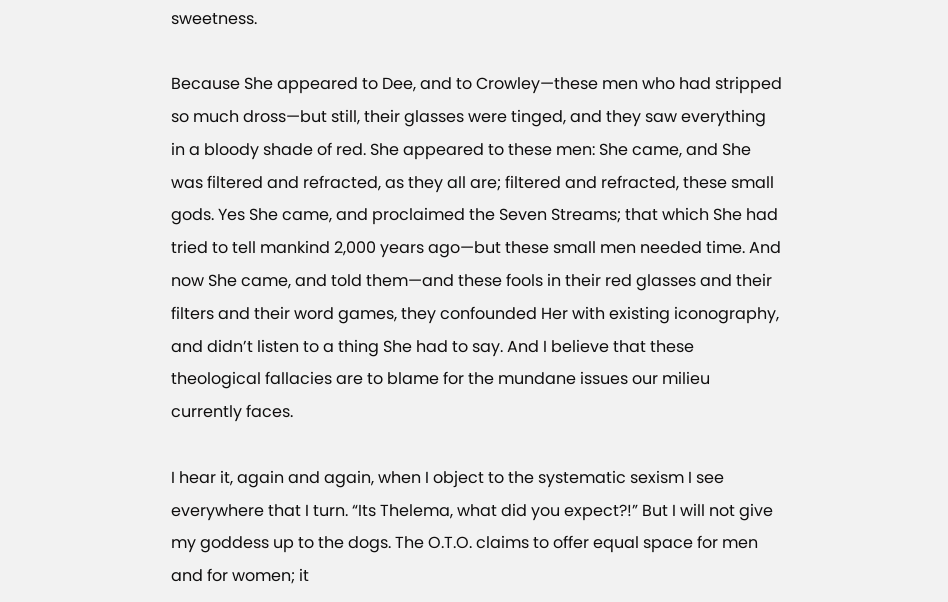sweetness.

Because She appeared to Dee, and to Crowley—these men who had stripped so much dross—but still, their glasses were tinged, and they saw everything in a bloody shade of red. She appeared to these men: She came, and She was filtered and refracted, as they all are; filtered and refracted, these small gods. Yes She came, and proclaimed the Seven Streams; that which She had tried to tell mankind 2,000 years ago—but these small men needed time. And now She came, and told them—and these fools in their red glasses and their filters and their word games, they confounded Her with existing iconography, and didn’t listen to a thing She had to say. And I believe that these theological fallacies are to blame for the mundane issues our milieu currently faces.

I hear it, again and again, when I object to the systematic sexism I see everywhere that I turn. “Its Thelema, what did you expect?!” But I will not give my goddess up to the dogs. The O.T.O. claims to offer equal space for men and for women; it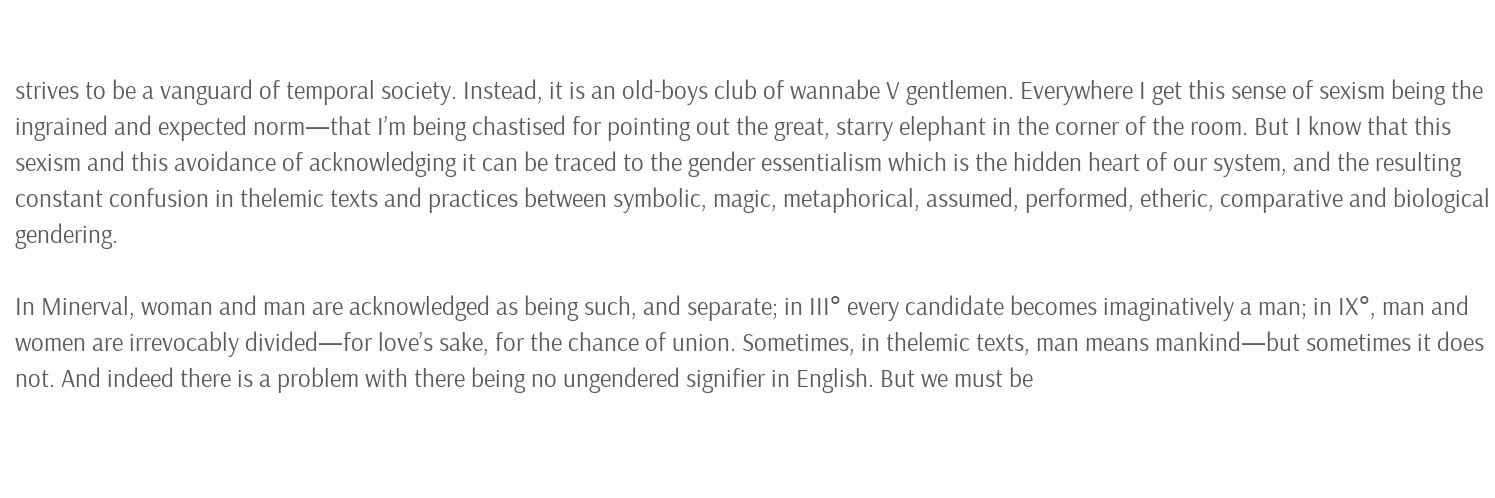strives to be a vanguard of temporal society. Instead, it is an old-boys club of wannabe V gentlemen. Everywhere I get this sense of sexism being the ingrained and expected norm—that I’m being chastised for pointing out the great, starry elephant in the corner of the room. But I know that this sexism and this avoidance of acknowledging it can be traced to the gender essentialism which is the hidden heart of our system, and the resulting constant confusion in thelemic texts and practices between symbolic, magic, metaphorical, assumed, performed, etheric, comparative and biological gendering.

In Minerval, woman and man are acknowledged as being such, and separate; in III° every candidate becomes imaginatively a man; in IX°, man and women are irrevocably divided—for love’s sake, for the chance of union. Sometimes, in thelemic texts, man means mankind—but sometimes it does not. And indeed there is a problem with there being no ungendered signifier in English. But we must be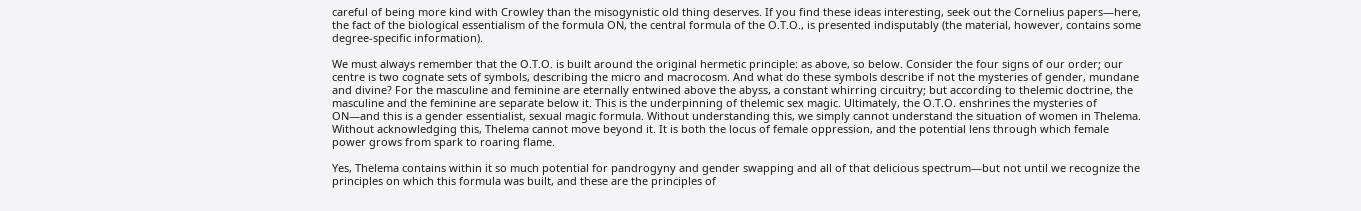careful of being more kind with Crowley than the misogynistic old thing deserves. If you find these ideas interesting, seek out the Cornelius papers—here, the fact of the biological essentialism of the formula ON, the central formula of the O.T.O., is presented indisputably (the material, however, contains some degree-specific information).

We must always remember that the O.T.O. is built around the original hermetic principle: as above, so below. Consider the four signs of our order; our centre is two cognate sets of symbols, describing the micro and macrocosm. And what do these symbols describe if not the mysteries of gender, mundane and divine? For the masculine and feminine are eternally entwined above the abyss, a constant whirring circuitry; but according to thelemic doctrine, the masculine and the feminine are separate below it. This is the underpinning of thelemic sex magic. Ultimately, the O.T.O. enshrines the mysteries of ON—and this is a gender essentialist, sexual magic formula. Without understanding this, we simply cannot understand the situation of women in Thelema. Without acknowledging this, Thelema cannot move beyond it. It is both the locus of female oppression, and the potential lens through which female power grows from spark to roaring flame.

Yes, Thelema contains within it so much potential for pandrogyny and gender swapping and all of that delicious spectrum—but not until we recognize the principles on which this formula was built, and these are the principles of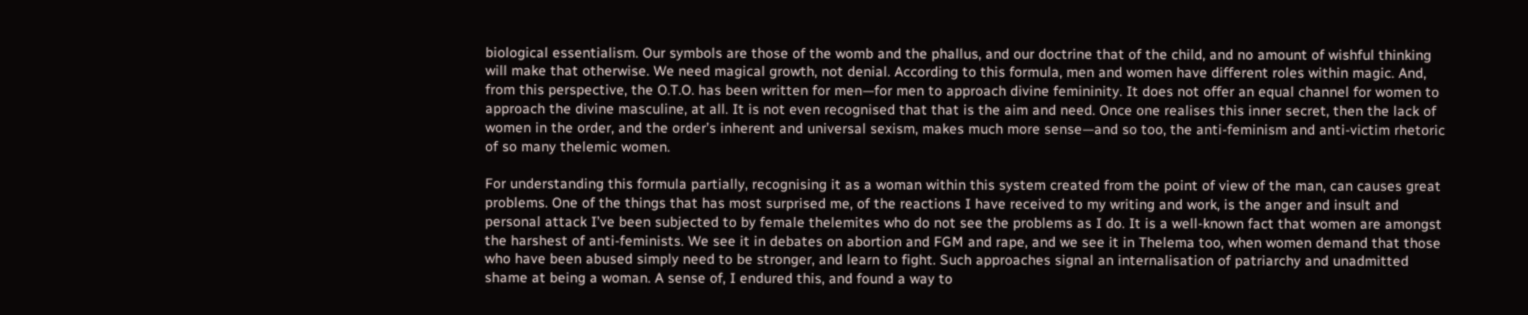biological essentialism. Our symbols are those of the womb and the phallus, and our doctrine that of the child, and no amount of wishful thinking will make that otherwise. We need magical growth, not denial. According to this formula, men and women have different roles within magic. And, from this perspective, the O.T.O. has been written for men—for men to approach divine femininity. It does not offer an equal channel for women to approach the divine masculine, at all. It is not even recognised that that is the aim and need. Once one realises this inner secret, then the lack of women in the order, and the order’s inherent and universal sexism, makes much more sense—and so too, the anti-feminism and anti-victim rhetoric of so many thelemic women.

For understanding this formula partially, recognising it as a woman within this system created from the point of view of the man, can causes great problems. One of the things that has most surprised me, of the reactions I have received to my writing and work, is the anger and insult and personal attack I’ve been subjected to by female thelemites who do not see the problems as I do. It is a well-known fact that women are amongst the harshest of anti-feminists. We see it in debates on abortion and FGM and rape, and we see it in Thelema too, when women demand that those who have been abused simply need to be stronger, and learn to fight. Such approaches signal an internalisation of patriarchy and unadmitted shame at being a woman. A sense of, I endured this, and found a way to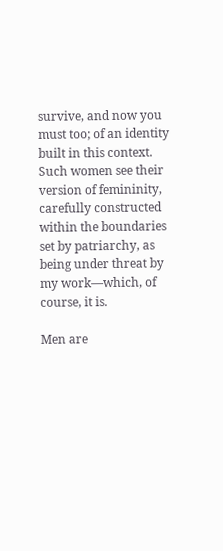survive, and now you must too; of an identity built in this context. Such women see their version of femininity, carefully constructed within the boundaries set by patriarchy, as being under threat by my work—which, of course, it is.

Men are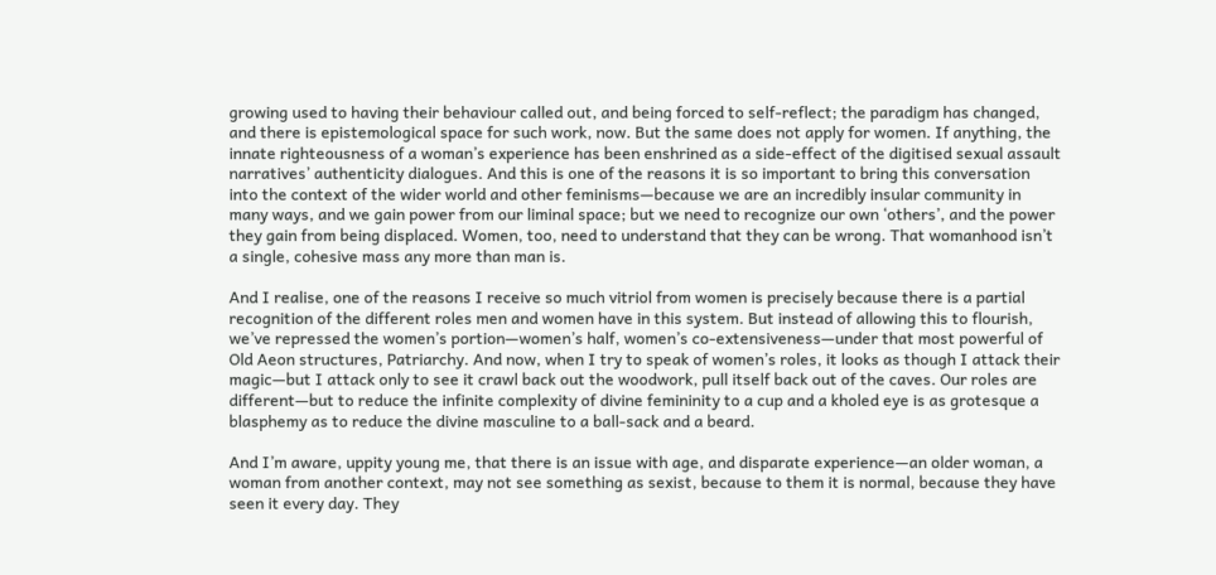growing used to having their behaviour called out, and being forced to self-reflect; the paradigm has changed, and there is epistemological space for such work, now. But the same does not apply for women. If anything, the innate righteousness of a woman’s experience has been enshrined as a side-effect of the digitised sexual assault narratives’ authenticity dialogues. And this is one of the reasons it is so important to bring this conversation into the context of the wider world and other feminisms—because we are an incredibly insular community in many ways, and we gain power from our liminal space; but we need to recognize our own ‘others’, and the power they gain from being displaced. Women, too, need to understand that they can be wrong. That womanhood isn’t a single, cohesive mass any more than man is.

And I realise, one of the reasons I receive so much vitriol from women is precisely because there is a partial recognition of the different roles men and women have in this system. But instead of allowing this to flourish, we’ve repressed the women’s portion—women’s half, women’s co-extensiveness—under that most powerful of Old Aeon structures, Patriarchy. And now, when I try to speak of women’s roles, it looks as though I attack their magic—but I attack only to see it crawl back out the woodwork, pull itself back out of the caves. Our roles are different—but to reduce the infinite complexity of divine femininity to a cup and a kholed eye is as grotesque a blasphemy as to reduce the divine masculine to a ball-sack and a beard.

And I’m aware, uppity young me, that there is an issue with age, and disparate experience—an older woman, a woman from another context, may not see something as sexist, because to them it is normal, because they have seen it every day. They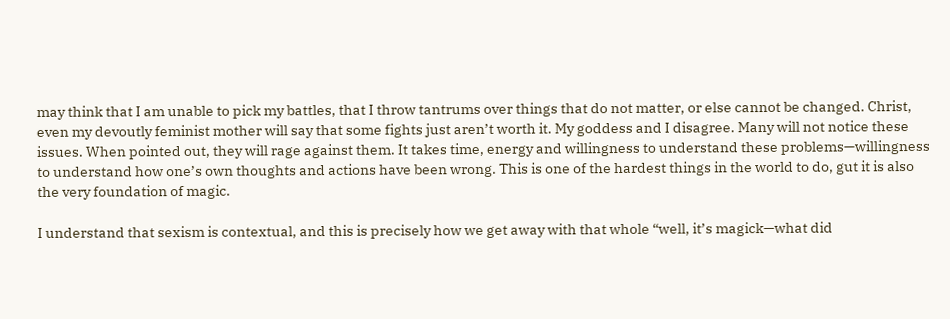may think that I am unable to pick my battles, that I throw tantrums over things that do not matter, or else cannot be changed. Christ, even my devoutly feminist mother will say that some fights just aren’t worth it. My goddess and I disagree. Many will not notice these issues. When pointed out, they will rage against them. It takes time, energy and willingness to understand these problems—willingness to understand how one’s own thoughts and actions have been wrong. This is one of the hardest things in the world to do, gut it is also the very foundation of magic.

I understand that sexism is contextual, and this is precisely how we get away with that whole “well, it’s magick—what did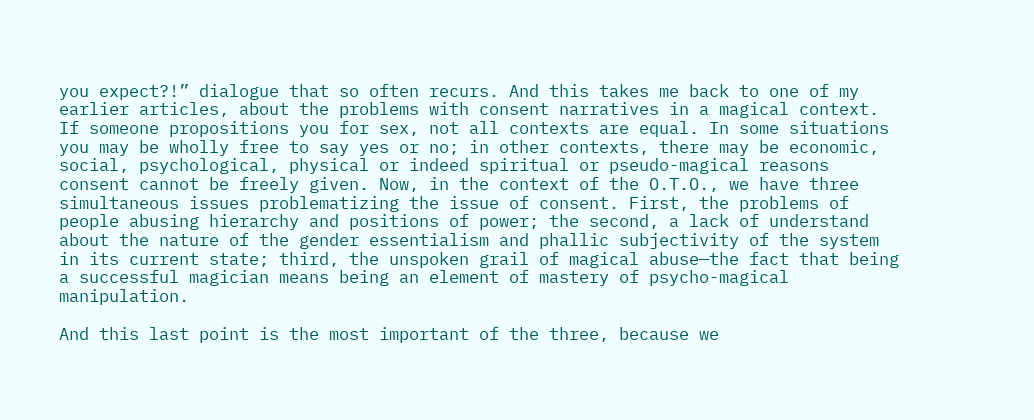you expect?!” dialogue that so often recurs. And this takes me back to one of my earlier articles, about the problems with consent narratives in a magical context. If someone propositions you for sex, not all contexts are equal. In some situations you may be wholly free to say yes or no; in other contexts, there may be economic, social, psychological, physical or indeed spiritual or pseudo-magical reasons consent cannot be freely given. Now, in the context of the O.T.O., we have three simultaneous issues problematizing the issue of consent. First, the problems of people abusing hierarchy and positions of power; the second, a lack of understand about the nature of the gender essentialism and phallic subjectivity of the system in its current state; third, the unspoken grail of magical abuse—the fact that being a successful magician means being an element of mastery of psycho-magical manipulation.

And this last point is the most important of the three, because we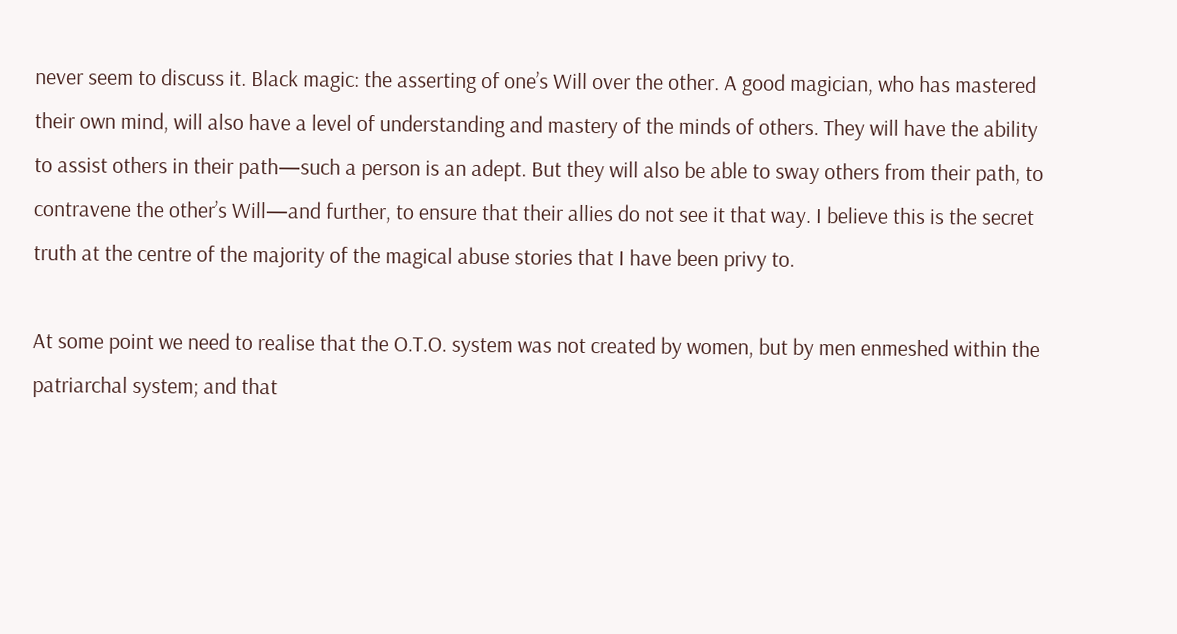never seem to discuss it. Black magic: the asserting of one’s Will over the other. A good magician, who has mastered their own mind, will also have a level of understanding and mastery of the minds of others. They will have the ability to assist others in their path—such a person is an adept. But they will also be able to sway others from their path, to contravene the other’s Will—and further, to ensure that their allies do not see it that way. I believe this is the secret truth at the centre of the majority of the magical abuse stories that I have been privy to.

At some point we need to realise that the O.T.O. system was not created by women, but by men enmeshed within the patriarchal system; and that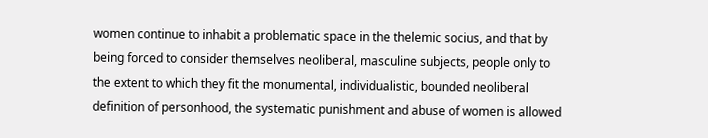women continue to inhabit a problematic space in the thelemic socius, and that by being forced to consider themselves neoliberal, masculine subjects, people only to the extent to which they fit the monumental, individualistic, bounded neoliberal definition of personhood, the systematic punishment and abuse of women is allowed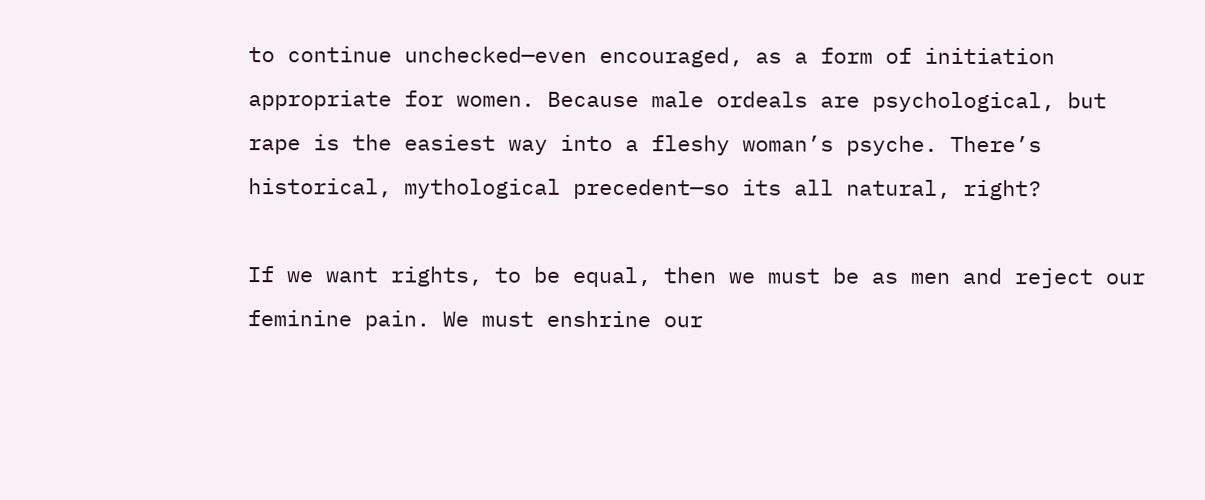to continue unchecked—even encouraged, as a form of initiation appropriate for women. Because male ordeals are psychological, but rape is the easiest way into a fleshy woman’s psyche. There’s historical, mythological precedent—so its all natural, right?

If we want rights, to be equal, then we must be as men and reject our feminine pain. We must enshrine our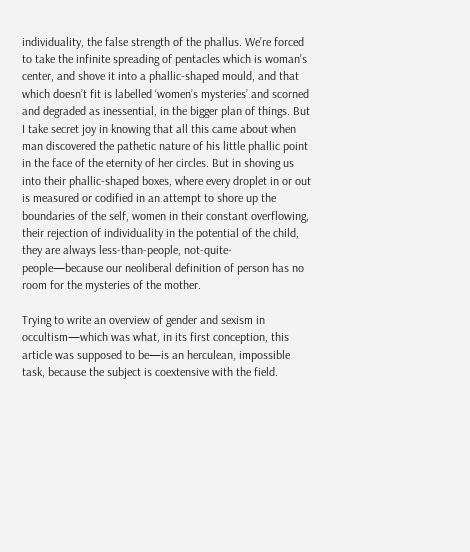individuality, the false strength of the phallus. We’re forced to take the infinite spreading of pentacles which is woman’s center, and shove it into a phallic-shaped mould, and that which doesn’t fit is labelled ‘women’s mysteries’ and scorned and degraded as inessential, in the bigger plan of things. But I take secret joy in knowing that all this came about when man discovered the pathetic nature of his little phallic point in the face of the eternity of her circles. But in shoving us into their phallic-shaped boxes, where every droplet in or out is measured or codified in an attempt to shore up the boundaries of the self, women in their constant overflowing, their rejection of individuality in the potential of the child, they are always less-than-people, not-quite-people—because our neoliberal definition of person has no room for the mysteries of the mother.

Trying to write an overview of gender and sexism in occultism—which was what, in its first conception, this article was supposed to be—is an herculean, impossible task, because the subject is coextensive with the field.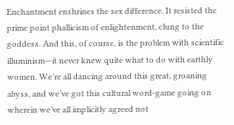Enchantment enshrines the sex difference. It resisted the prime point phallicism of enlightenment, clung to the goddess. And this, of course, is the problem with scientific illuminism—it never knew quite what to do with earthly women. We’re all dancing around this great, groaning abyss, and we’ve got this cultural word-game going on wherein we’ve all implicitly agreed not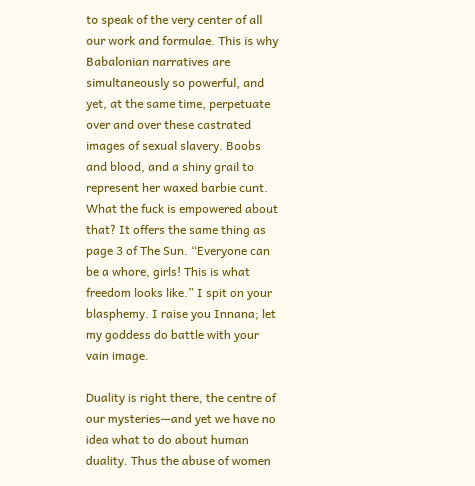to speak of the very center of all our work and formulae. This is why Babalonian narratives are simultaneously so powerful, and yet, at the same time, perpetuate over and over these castrated images of sexual slavery. Boobs and blood, and a shiny grail to represent her waxed barbie cunt. What the fuck is empowered about that? It offers the same thing as page 3 of The Sun. “Everyone can be a whore, girls! This is what freedom looks like.” I spit on your blasphemy. I raise you Innana; let my goddess do battle with your vain image.

Duality is right there, the centre of our mysteries—and yet we have no idea what to do about human duality. Thus the abuse of women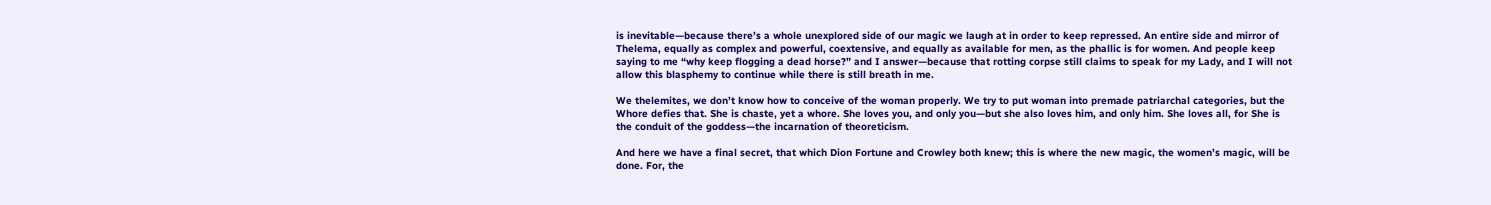is inevitable—because there’s a whole unexplored side of our magic we laugh at in order to keep repressed. An entire side and mirror of Thelema, equally as complex and powerful, coextensive, and equally as available for men, as the phallic is for women. And people keep saying to me “why keep flogging a dead horse?” and I answer—because that rotting corpse still claims to speak for my Lady, and I will not allow this blasphemy to continue while there is still breath in me.

We thelemites, we don’t know how to conceive of the woman properly. We try to put woman into premade patriarchal categories, but the Whore defies that. She is chaste, yet a whore. She loves you, and only you—but she also loves him, and only him. She loves all, for She is the conduit of the goddess—the incarnation of theoreticism.

And here we have a final secret, that which Dion Fortune and Crowley both knew; this is where the new magic, the women’s magic, will be done. For, the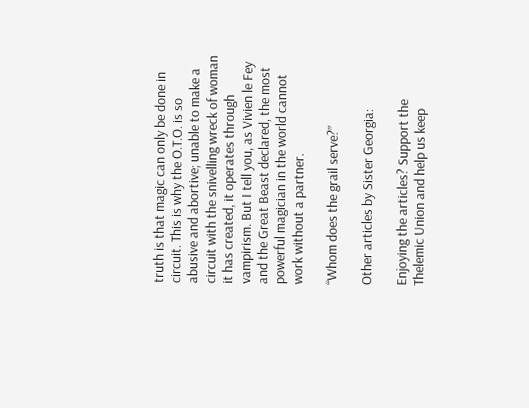truth is that magic can only be done in circuit. This is why the O.T.O. is so abusive and abortive; unable to make a circuit with the snivelling wreck of woman it has created, it operates through vampirism. But I tell you, as Vivien le Fey and the Great Beast declared, the most powerful magician in the world cannot work without a partner.

“Whom does the grail serve?”

Other articles by Sister Georgia:

Enjoying the articles? Support the Thelemic Union and help us keep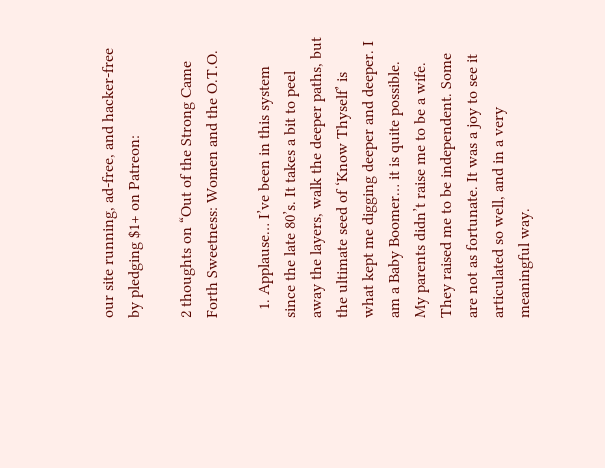our site running, ad-free, and hacker-free by pledging $1+ on Patreon:

2 thoughts on “Out of the Strong Came Forth Sweetness: Women and the O.T.O.

  1. Applause… I’ve been in this system since the late 80’s. It takes a bit to peel away the layers, walk the deeper paths, but the ultimate seed of ‘Know Thyself’ is what kept me digging deeper and deeper. I am a Baby Boomer… it is quite possible. My parents didn’t raise me to be a wife. They raised me to be independent. Some are not as fortunate. It was a joy to see it articulated so well, and in a very meaningful way.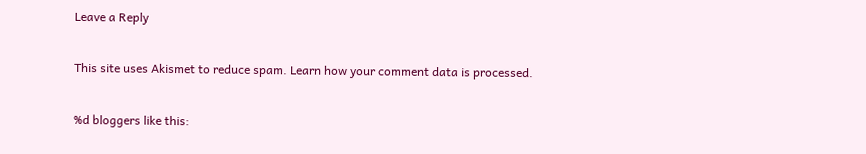Leave a Reply

This site uses Akismet to reduce spam. Learn how your comment data is processed.

%d bloggers like this: